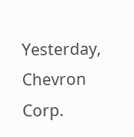Yesterday, Chevron Corp.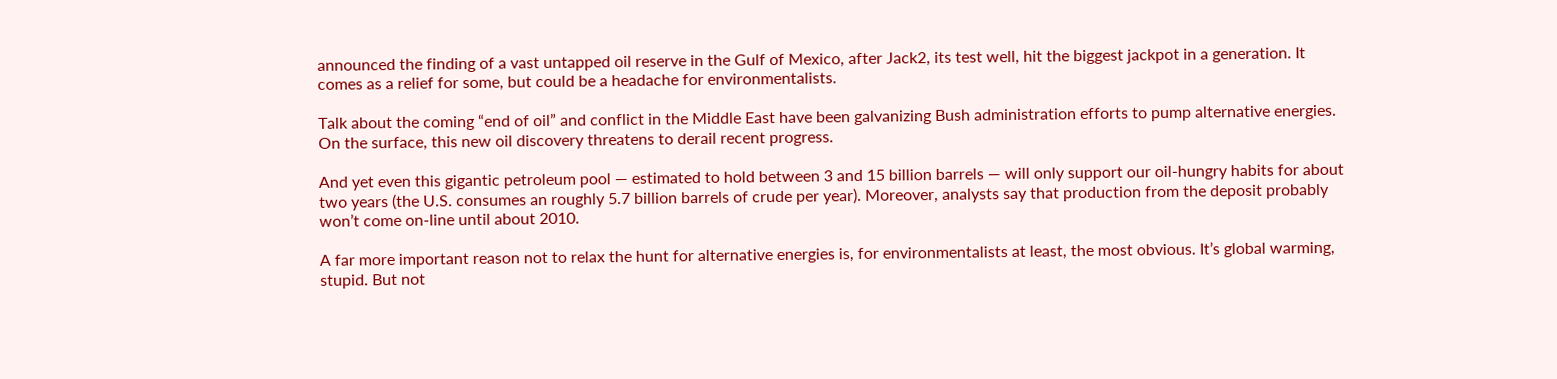announced the finding of a vast untapped oil reserve in the Gulf of Mexico, after Jack2, its test well, hit the biggest jackpot in a generation. It comes as a relief for some, but could be a headache for environmentalists.

Talk about the coming “end of oil” and conflict in the Middle East have been galvanizing Bush administration efforts to pump alternative energies. On the surface, this new oil discovery threatens to derail recent progress.

And yet even this gigantic petroleum pool — estimated to hold between 3 and 15 billion barrels — will only support our oil-hungry habits for about two years (the U.S. consumes an roughly 5.7 billion barrels of crude per year). Moreover, analysts say that production from the deposit probably won’t come on-line until about 2010.

A far more important reason not to relax the hunt for alternative energies is, for environmentalists at least, the most obvious. It’s global warming, stupid. But not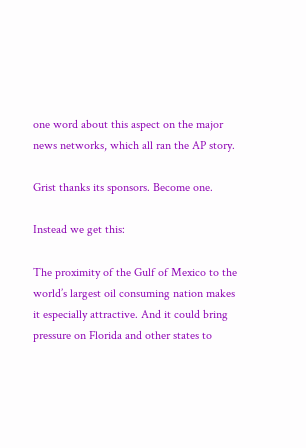one word about this aspect on the major news networks, which all ran the AP story.

Grist thanks its sponsors. Become one.

Instead we get this:

The proximity of the Gulf of Mexico to the world’s largest oil consuming nation makes it especially attractive. And it could bring pressure on Florida and other states to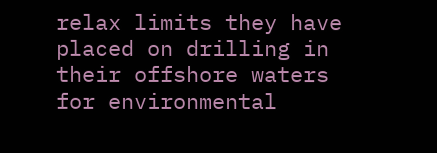relax limits they have placed on drilling in their offshore waters for environmental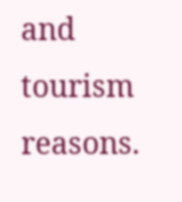and tourism reasons.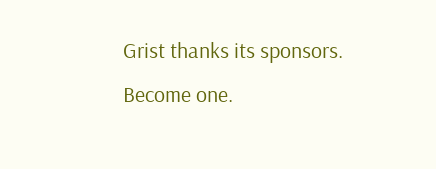Grist thanks its sponsors. Become one.